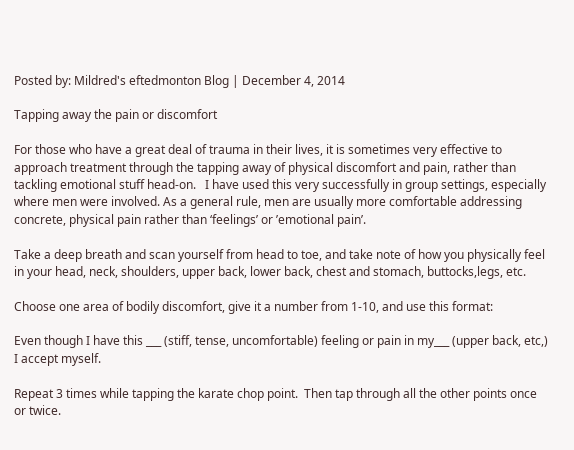Posted by: Mildred's eftedmonton Blog | December 4, 2014

Tapping away the pain or discomfort

For those who have a great deal of trauma in their lives, it is sometimes very effective to approach treatment through the tapping away of physical discomfort and pain, rather than tackling emotional stuff head-on.   I have used this very successfully in group settings, especially where men were involved. As a general rule, men are usually more comfortable addressing concrete, physical pain rather than ‘feelings’ or ’emotional pain’.

Take a deep breath and scan yourself from head to toe, and take note of how you physically feel in your head, neck, shoulders, upper back, lower back, chest and stomach, buttocks,legs, etc.

Choose one area of bodily discomfort, give it a number from 1-10, and use this format:

Even though I have this ___ (stiff, tense, uncomfortable) feeling or pain in my___ (upper back, etc,) I accept myself.

Repeat 3 times while tapping the karate chop point.  Then tap through all the other points once or twice.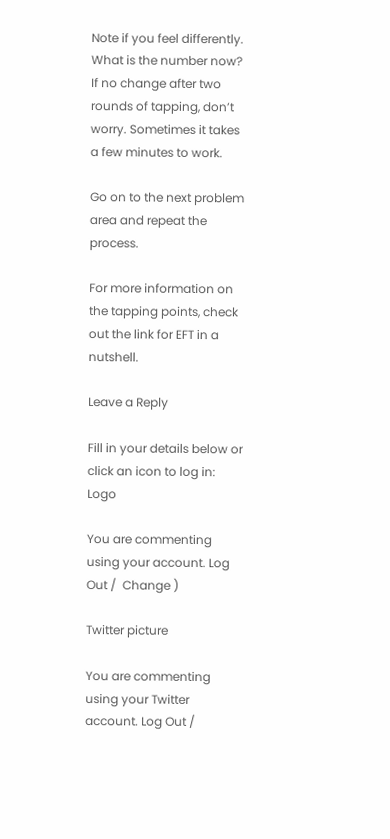Note if you feel differently. What is the number now?  If no change after two rounds of tapping, don’t worry. Sometimes it takes a few minutes to work.

Go on to the next problem area and repeat the process.

For more information on the tapping points, check out the link for EFT in a nutshell.

Leave a Reply

Fill in your details below or click an icon to log in: Logo

You are commenting using your account. Log Out /  Change )

Twitter picture

You are commenting using your Twitter account. Log Out /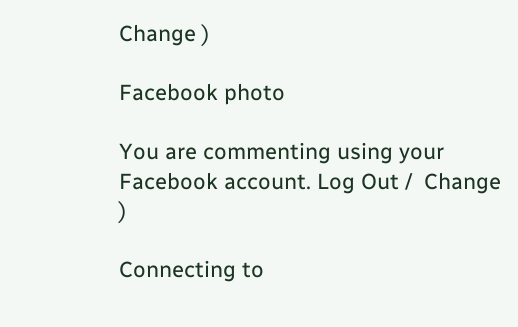Change )

Facebook photo

You are commenting using your Facebook account. Log Out /  Change )

Connecting to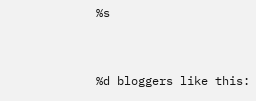%s


%d bloggers like this: